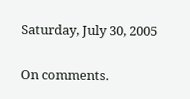Saturday, July 30, 2005

On comments.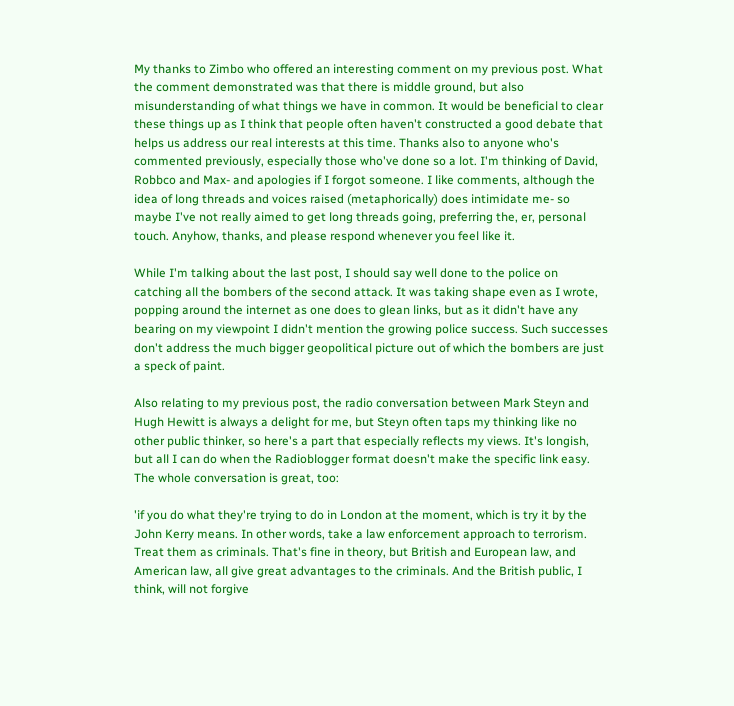My thanks to Zimbo who offered an interesting comment on my previous post. What the comment demonstrated was that there is middle ground, but also misunderstanding of what things we have in common. It would be beneficial to clear these things up as I think that people often haven't constructed a good debate that helps us address our real interests at this time. Thanks also to anyone who's commented previously, especially those who've done so a lot. I'm thinking of David, Robbco and Max- and apologies if I forgot someone. I like comments, although the idea of long threads and voices raised (metaphorically) does intimidate me- so maybe I've not really aimed to get long threads going, preferring the, er, personal touch. Anyhow, thanks, and please respond whenever you feel like it.

While I'm talking about the last post, I should say well done to the police on catching all the bombers of the second attack. It was taking shape even as I wrote, popping around the internet as one does to glean links, but as it didn't have any bearing on my viewpoint I didn't mention the growing police success. Such successes don't address the much bigger geopolitical picture out of which the bombers are just a speck of paint.

Also relating to my previous post, the radio conversation between Mark Steyn and Hugh Hewitt is always a delight for me, but Steyn often taps my thinking like no other public thinker, so here's a part that especially reflects my views. It's longish, but all I can do when the Radioblogger format doesn't make the specific link easy. The whole conversation is great, too:

'if you do what they're trying to do in London at the moment, which is try it by the John Kerry means. In other words, take a law enforcement approach to terrorism. Treat them as criminals. That's fine in theory, but British and European law, and American law, all give great advantages to the criminals. And the British public, I think, will not forgive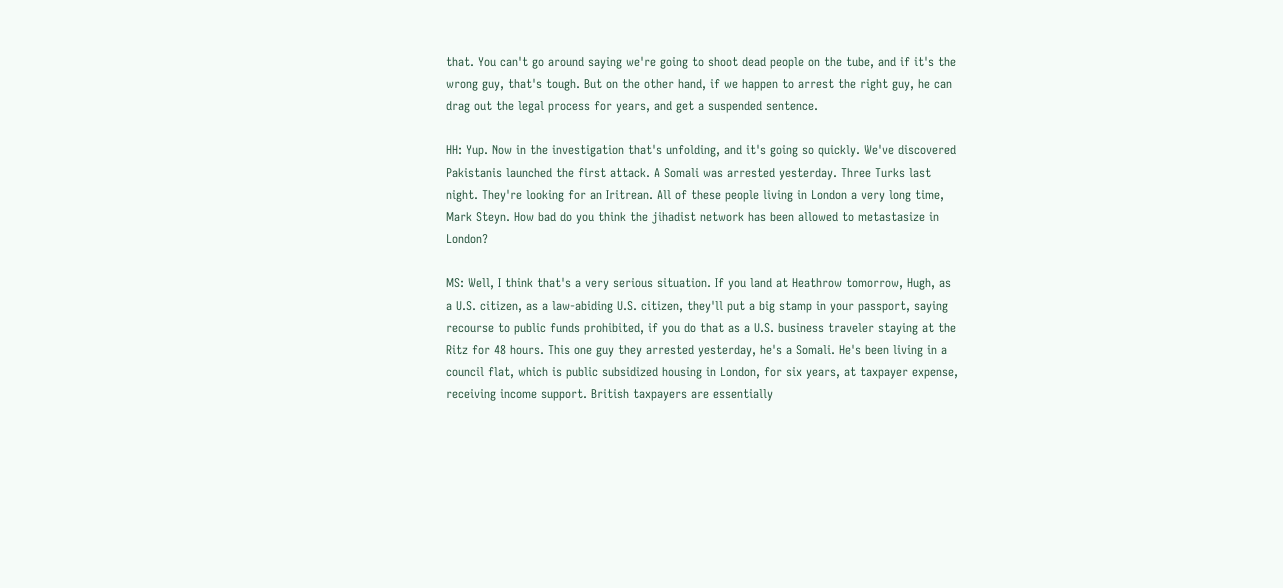that. You can't go around saying we're going to shoot dead people on the tube, and if it's the wrong guy, that's tough. But on the other hand, if we happen to arrest the right guy, he can drag out the legal process for years, and get a suspended sentence.

HH: Yup. Now in the investigation that's unfolding, and it's going so quickly. We've discovered Pakistanis launched the first attack. A Somali was arrested yesterday. Three Turks last night. They're looking for an Iritrean. All of these people living in London a very long time, Mark Steyn. How bad do you think the jihadist network has been allowed to metastasize in London?

MS: Well, I think that's a very serious situation. If you land at Heathrow tomorrow, Hugh, as a U.S. citizen, as a law-abiding U.S. citizen, they'll put a big stamp in your passport, saying recourse to public funds prohibited, if you do that as a U.S. business traveler staying at the Ritz for 48 hours. This one guy they arrested yesterday, he's a Somali. He's been living in a council flat, which is public subsidized housing in London, for six years, at taxpayer expense, receiving income support. British taxpayers are essentially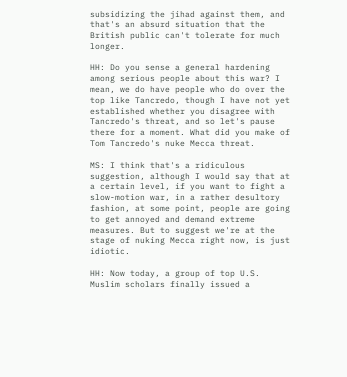subsidizing the jihad against them, and that's an absurd situation that the British public can't tolerate for much longer.

HH: Do you sense a general hardening among serious people about this war? I mean, we do have people who do over the top like Tancredo, though I have not yet established whether you disagree with Tancredo's threat, and so let's pause there for a moment. What did you make of Tom Tancredo's nuke Mecca threat.

MS: I think that's a ridiculous suggestion, although I would say that at a certain level, if you want to fight a slow-motion war, in a rather desultory fashion, at some point, people are going to get annoyed and demand extreme measures. But to suggest we're at the stage of nuking Mecca right now, is just idiotic.

HH: Now today, a group of top U.S. Muslim scholars finally issued a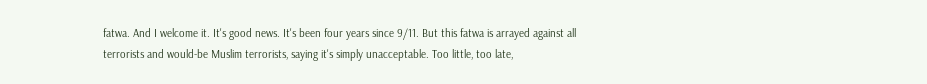fatwa. And I welcome it. It's good news. It's been four years since 9/11. But this fatwa is arrayed against all terrorists and would-be Muslim terrorists, saying it's simply unacceptable. Too little, too late,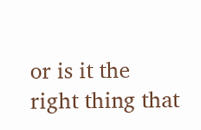or is it the right thing that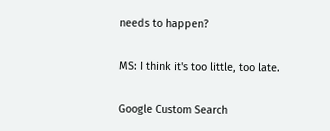needs to happen?

MS: I think it's too little, too late.

Google Custom Search